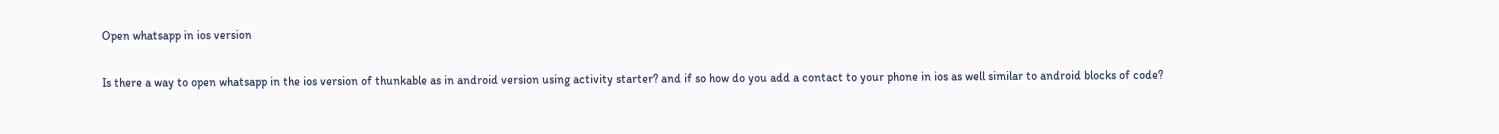Open whatsapp in ios version

Is there a way to open whatsapp in the ios version of thunkable as in android version using activity starter? and if so how do you add a contact to your phone in ios as well similar to android blocks of code?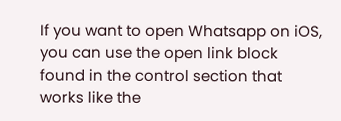If you want to open Whatsapp on iOS, you can use the open link block found in the control section that works like the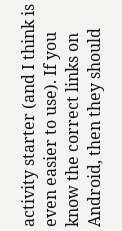activity starter (and I think is even easier to use). If you know the correct links on Android, then they should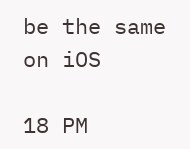be the same on iOS

18 PM